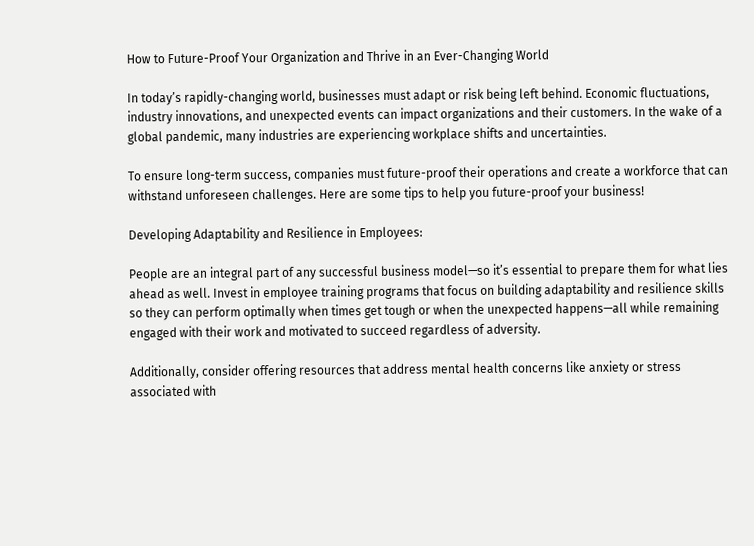How to Future-Proof Your Organization and Thrive in an Ever-Changing World

In today’s rapidly-changing world, businesses must adapt or risk being left behind. Economic fluctuations, industry innovations, and unexpected events can impact organizations and their customers. In the wake of a global pandemic, many industries are experiencing workplace shifts and uncertainties.

To ensure long-term success, companies must future-proof their operations and create a workforce that can withstand unforeseen challenges. Here are some tips to help you future-proof your business!

Developing Adaptability and Resilience in Employees:

People are an integral part of any successful business model—so it’s essential to prepare them for what lies ahead as well. Invest in employee training programs that focus on building adaptability and resilience skills so they can perform optimally when times get tough or when the unexpected happens—all while remaining engaged with their work and motivated to succeed regardless of adversity.

Additionally, consider offering resources that address mental health concerns like anxiety or stress associated with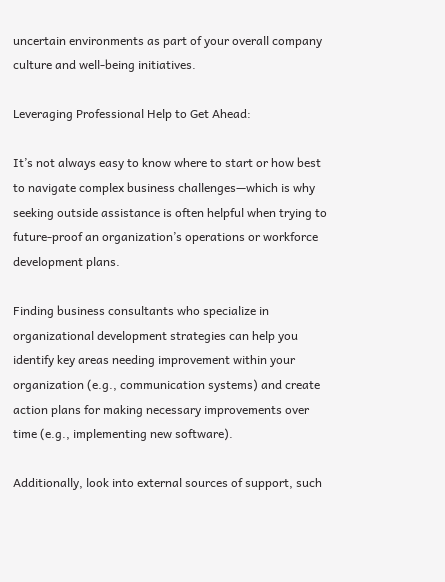uncertain environments as part of your overall company culture and well-being initiatives.

Leveraging Professional Help to Get Ahead:

It’s not always easy to know where to start or how best to navigate complex business challenges—which is why seeking outside assistance is often helpful when trying to future-proof an organization’s operations or workforce development plans.

Finding business consultants who specialize in organizational development strategies can help you identify key areas needing improvement within your organization (e.g., communication systems) and create action plans for making necessary improvements over time (e.g., implementing new software).

Additionally, look into external sources of support, such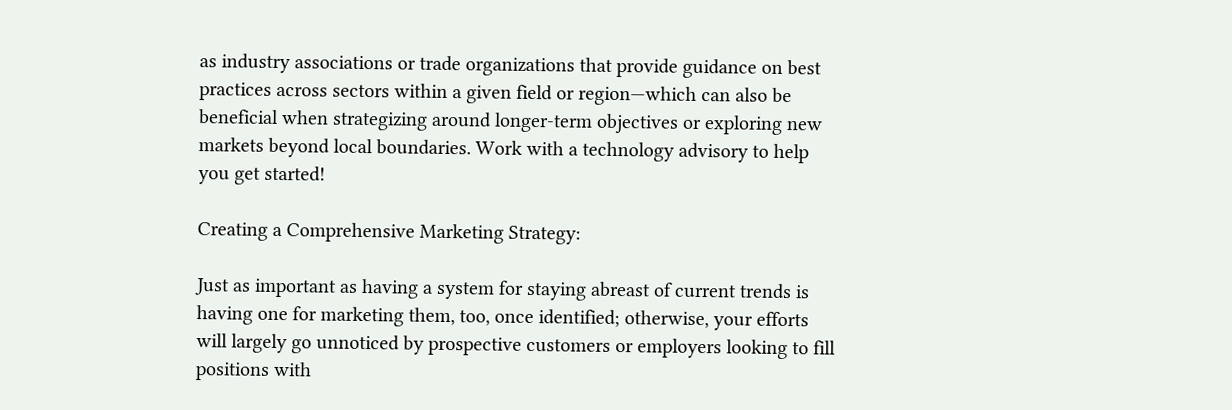as industry associations or trade organizations that provide guidance on best practices across sectors within a given field or region—which can also be beneficial when strategizing around longer-term objectives or exploring new markets beyond local boundaries. Work with a technology advisory to help you get started!

Creating a Comprehensive Marketing Strategy:

Just as important as having a system for staying abreast of current trends is having one for marketing them, too, once identified; otherwise, your efforts will largely go unnoticed by prospective customers or employers looking to fill positions with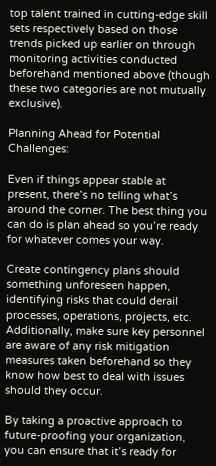top talent trained in cutting-edge skill sets respectively based on those trends picked up earlier on through monitoring activities conducted beforehand mentioned above (though these two categories are not mutually exclusive).

Planning Ahead for Potential Challenges:

Even if things appear stable at present, there’s no telling what’s around the corner. The best thing you can do is plan ahead so you’re ready for whatever comes your way.

Create contingency plans should something unforeseen happen, identifying risks that could derail processes, operations, projects, etc. Additionally, make sure key personnel are aware of any risk mitigation measures taken beforehand so they know how best to deal with issues should they occur.

By taking a proactive approach to future-proofing your organization, you can ensure that it’s ready for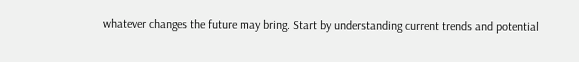whatever changes the future may bring. Start by understanding current trends and potential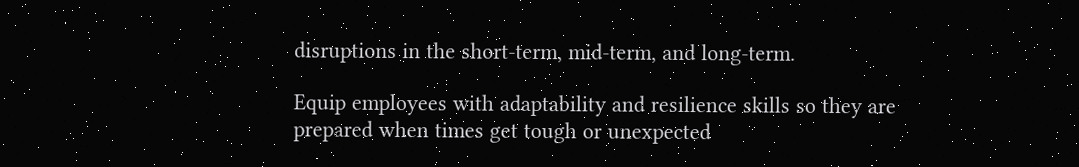disruptions in the short-term, mid-term, and long-term.

Equip employees with adaptability and resilience skills so they are prepared when times get tough or unexpected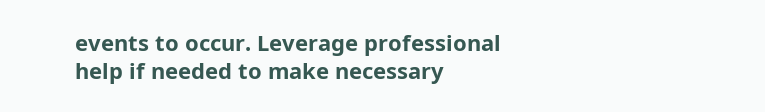events to occur. Leverage professional help if needed to make necessary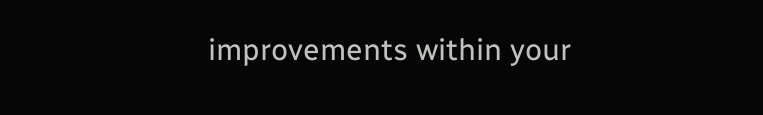improvements within your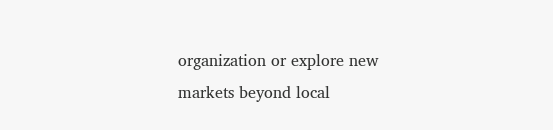organization or explore new markets beyond local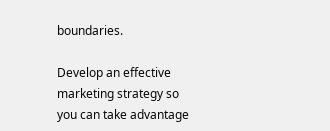boundaries.

Develop an effective marketing strategy so you can take advantage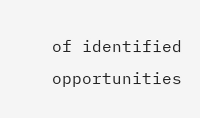of identified opportunities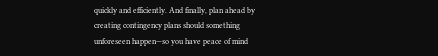quickly and efficiently. And finally, plan ahead by creating contingency plans should something unforeseen happen—so you have peace of mind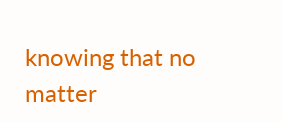knowing that no matter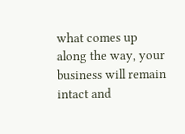what comes up along the way, your business will remain intact and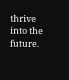thrive into the future.